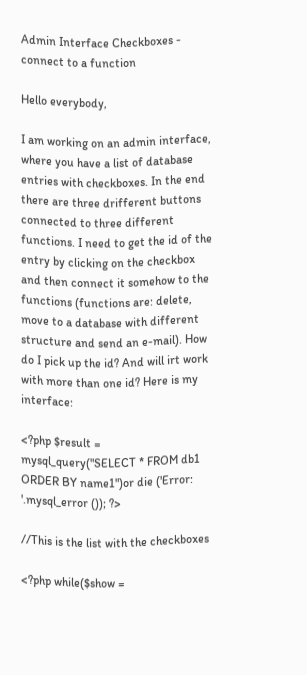Admin Interface Checkboxes - connect to a function

Hello everybody,

I am working on an admin interface, where you have a list of database entries with checkboxes. In the end there are three drifferent buttons connected to three different functions. I need to get the id of the entry by clicking on the checkbox and then connect it somehow to the functions (functions are: delete, move to a database with different structure and send an e-mail). How do I pick up the id? And will irt work with more than one id? Here is my interface:

<?php $result = mysql_query("SELECT * FROM db1 ORDER BY name1")or die ('Error: '.mysql_error ()); ?>

//This is the list with the checkboxes

<?php while($show =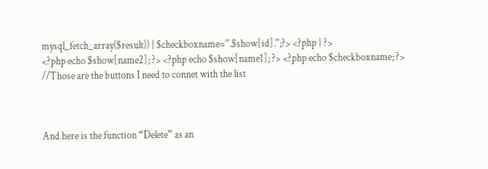mysql_fetch_array($result)) { $checkboxname=''.$show[id].'';?> <?php } ?>
<?php echo $show[name2]; ?> <?php echo $show[name1]; ?> <?php echo $checkboxname; ?>
//Those are the buttons I need to connet with the list



And here is the function “Delete” as an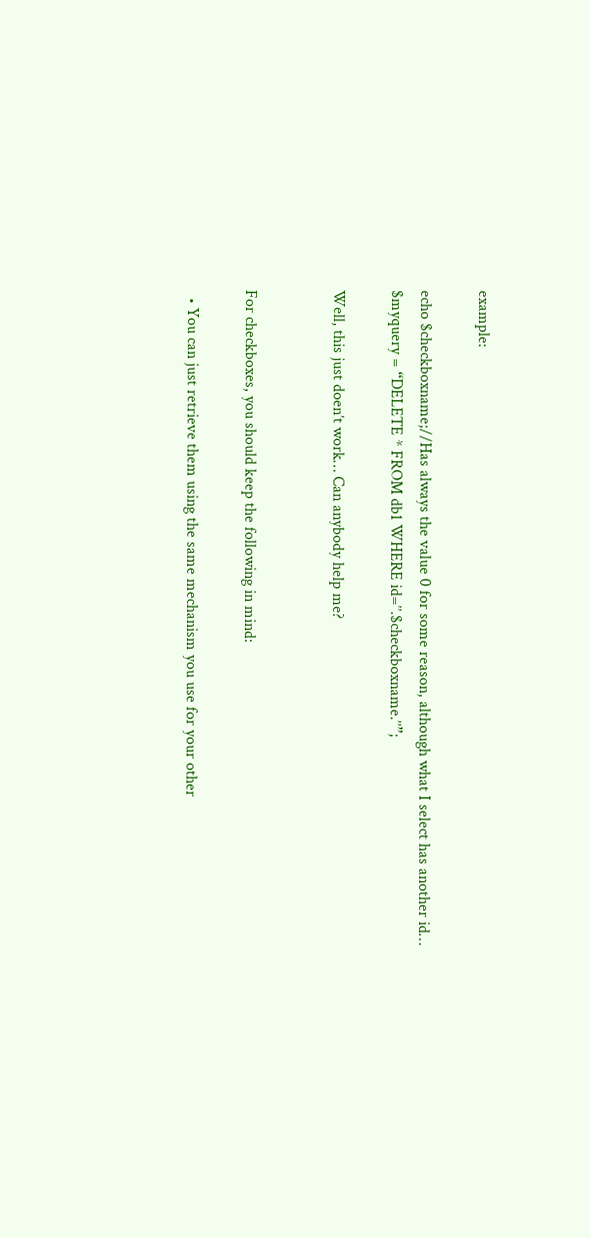example:

echo $checkboxname;//Has always the value 0 for some reason, although what I select has another id…
$myquery = “DELETE * FROM db1 WHERE id=’’.$checkboxname.’’”;

Well, this just doen’t work… Can anybody help me?


For checkboxes, you should keep the following in mind:

  • You can just retrieve them using the same mechanism you use for your other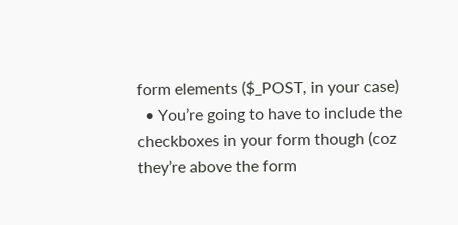form elements ($_POST, in your case)
  • You’re going to have to include the checkboxes in your form though (coz they’re above the form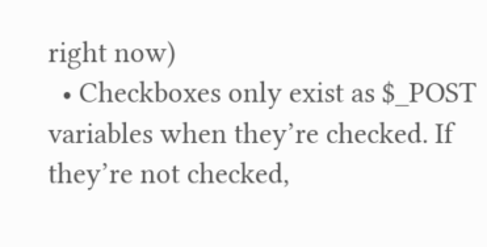right now)
  • Checkboxes only exist as $_POST variables when they’re checked. If they’re not checked,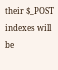their $_POST indexes will be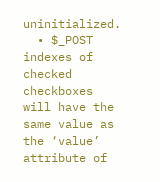uninitialized.
  • $_POST indexes of checked checkboxes will have the same value as the ‘value’ attribute of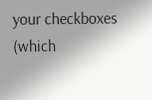your checkboxes (which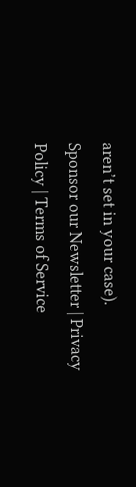aren’t set in your case).
Sponsor our Newsletter | Privacy Policy | Terms of Service